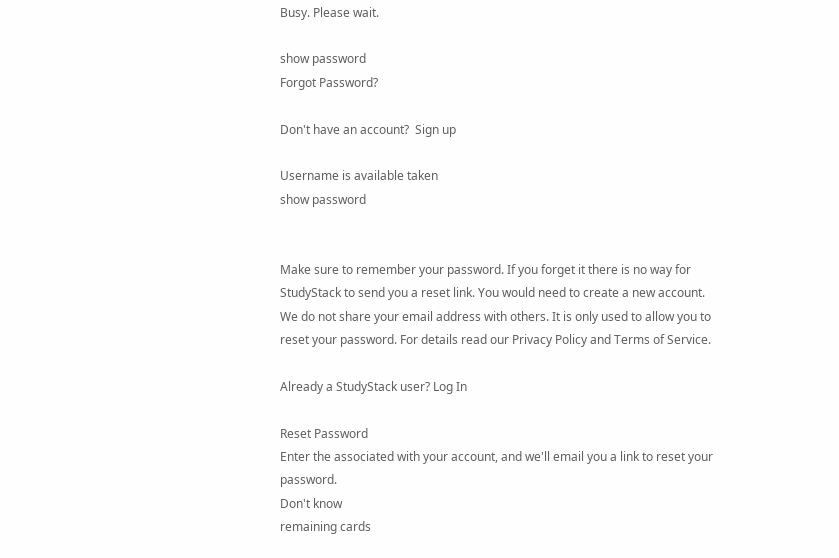Busy. Please wait.

show password
Forgot Password?

Don't have an account?  Sign up

Username is available taken
show password


Make sure to remember your password. If you forget it there is no way for StudyStack to send you a reset link. You would need to create a new account.
We do not share your email address with others. It is only used to allow you to reset your password. For details read our Privacy Policy and Terms of Service.

Already a StudyStack user? Log In

Reset Password
Enter the associated with your account, and we'll email you a link to reset your password.
Don't know
remaining cards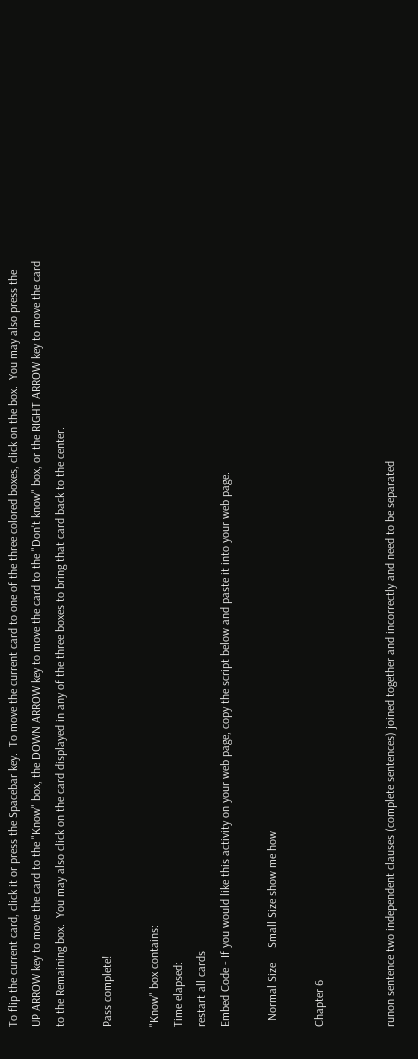To flip the current card, click it or press the Spacebar key.  To move the current card to one of the three colored boxes, click on the box.  You may also press the UP ARROW key to move the card to the "Know" box, the DOWN ARROW key to move the card to the "Don't know" box, or the RIGHT ARROW key to move the card to the Remaining box.  You may also click on the card displayed in any of the three boxes to bring that card back to the center.

Pass complete!

"Know" box contains:
Time elapsed:
restart all cards
Embed Code - If you would like this activity on your web page, copy the script below and paste it into your web page.

  Normal Size     Small Size show me how

Chapter 6


runon sentence two independent clauses (complete sentences) joined together and incorrectly and need to be separated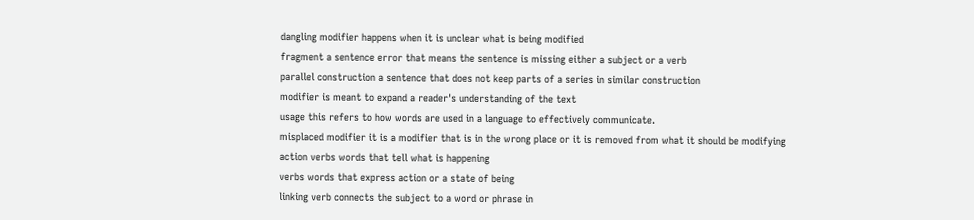dangling modifier happens when it is unclear what is being modified
fragment a sentence error that means the sentence is missing either a subject or a verb
parallel construction a sentence that does not keep parts of a series in similar construction
modifier is meant to expand a reader's understanding of the text
usage this refers to how words are used in a language to effectively communicate.
misplaced modifier it is a modifier that is in the wrong place or it is removed from what it should be modifying
action verbs words that tell what is happening
verbs words that express action or a state of being
linking verb connects the subject to a word or phrase in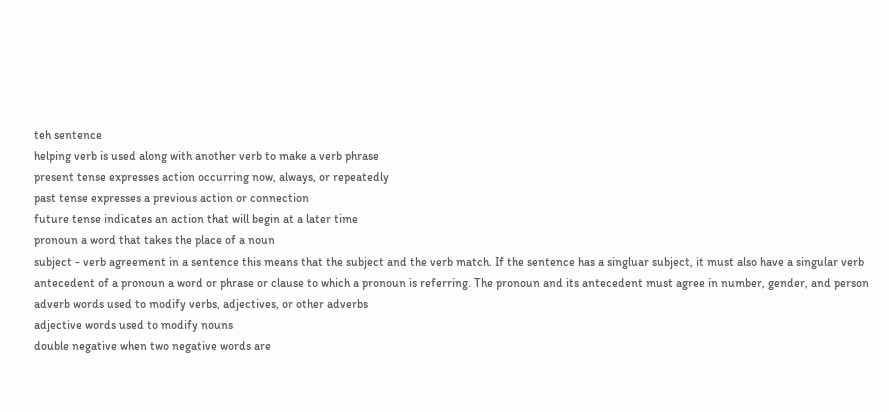teh sentence
helping verb is used along with another verb to make a verb phrase
present tense expresses action occurring now, always, or repeatedly
past tense expresses a previous action or connection
future tense indicates an action that will begin at a later time
pronoun a word that takes the place of a noun
subject - verb agreement in a sentence this means that the subject and the verb match. If the sentence has a singluar subject, it must also have a singular verb
antecedent of a pronoun a word or phrase or clause to which a pronoun is referring. The pronoun and its antecedent must agree in number, gender, and person
adverb words used to modify verbs, adjectives, or other adverbs
adjective words used to modify nouns
double negative when two negative words are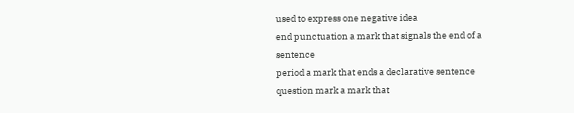used to express one negative idea
end punctuation a mark that signals the end of a sentence
period a mark that ends a declarative sentence
question mark a mark that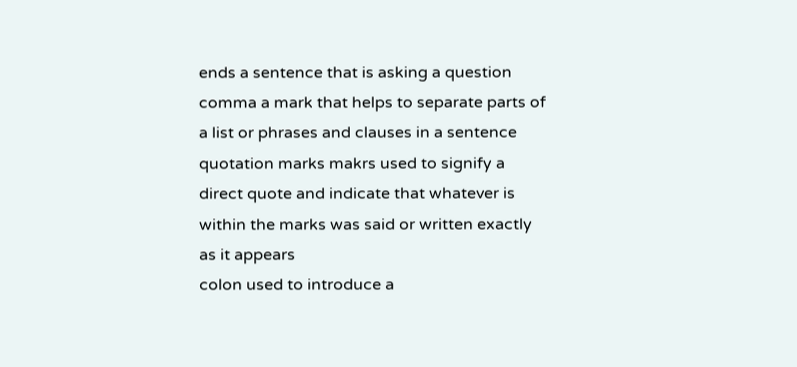ends a sentence that is asking a question
comma a mark that helps to separate parts of a list or phrases and clauses in a sentence
quotation marks makrs used to signify a direct quote and indicate that whatever is within the marks was said or written exactly as it appears
colon used to introduce a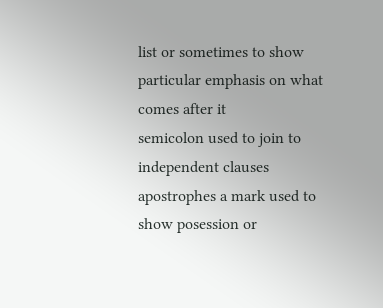list or sometimes to show particular emphasis on what comes after it
semicolon used to join to independent clauses
apostrophes a mark used to show posession or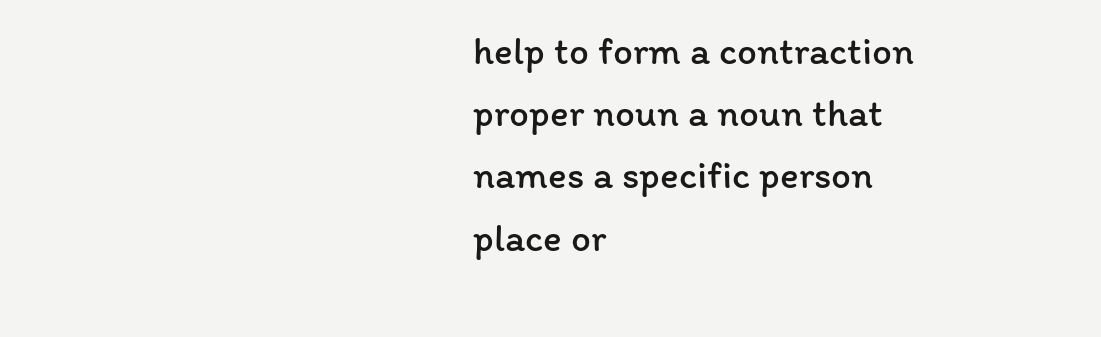help to form a contraction
proper noun a noun that names a specific person place or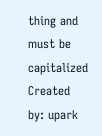thing and must be capitalized
Created by: upark